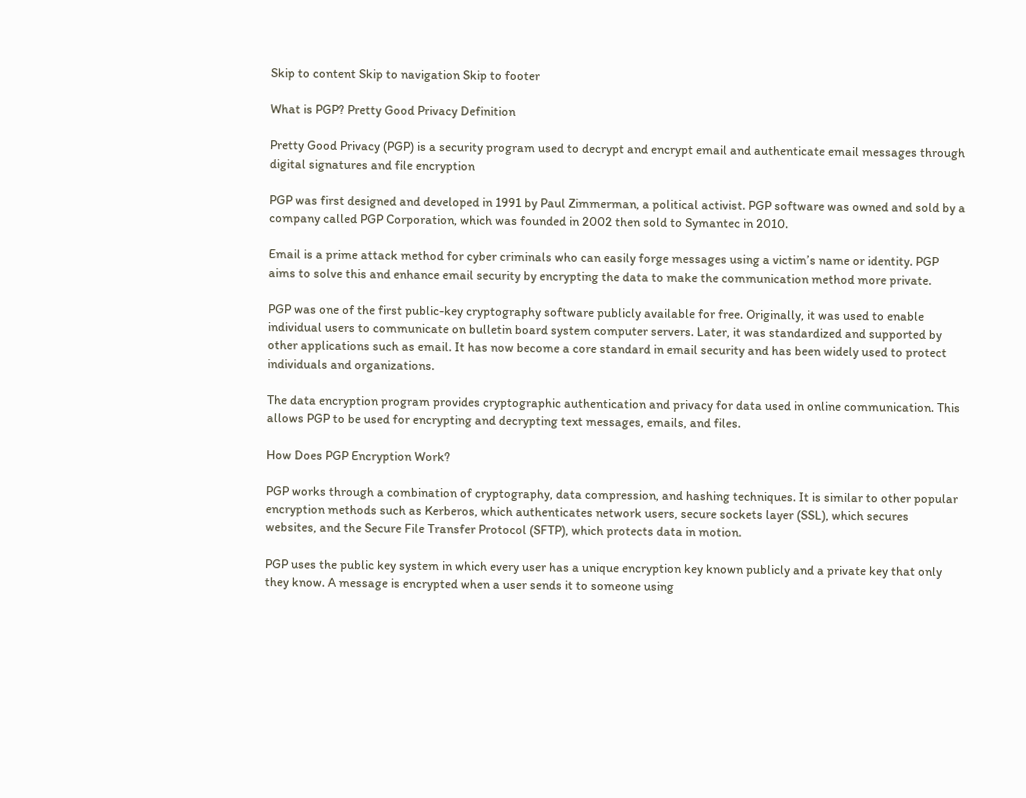Skip to content Skip to navigation Skip to footer

What is PGP? Pretty Good Privacy Definition

Pretty Good Privacy (PGP) is a security program used to decrypt and encrypt email and authenticate email messages through digital signatures and file encryption

PGP was first designed and developed in 1991 by Paul Zimmerman, a political activist. PGP software was owned and sold by a company called PGP Corporation, which was founded in 2002 then sold to Symantec in 2010.

Email is a prime attack method for cyber criminals who can easily forge messages using a victim’s name or identity. PGP aims to solve this and enhance email security by encrypting the data to make the communication method more private.

PGP was one of the first public-key cryptography software publicly available for free. Originally, it was used to enable individual users to communicate on bulletin board system computer servers. Later, it was standardized and supported by other applications such as email. It has now become a core standard in email security and has been widely used to protect individuals and organizations.

The data encryption program provides cryptographic authentication and privacy for data used in online communication. This allows PGP to be used for encrypting and decrypting text messages, emails, and files.

How Does PGP Encryption Work?

PGP works through a combination of cryptography, data compression, and hashing techniques. It is similar to other popular encryption methods such as Kerberos, which authenticates network users, secure sockets layer (SSL), which secures websites, and the Secure File Transfer Protocol (SFTP), which protects data in motion.

PGP uses the public key system in which every user has a unique encryption key known publicly and a private key that only they know. A message is encrypted when a user sends it to someone using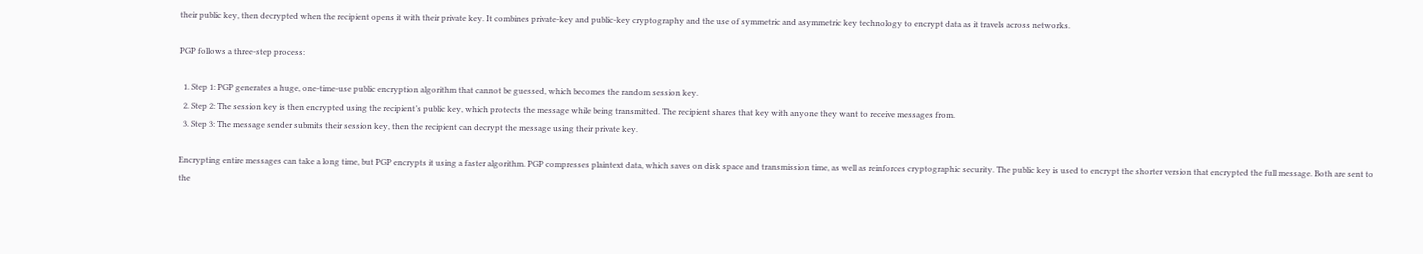their public key, then decrypted when the recipient opens it with their private key. It combines private-key and public-key cryptography and the use of symmetric and asymmetric key technology to encrypt data as it travels across networks.

PGP follows a three-step process:

  1. Step 1: PGP generates a huge, one-time-use public encryption algorithm that cannot be guessed, which becomes the random session key.
  2. Step 2: The session key is then encrypted using the recipient’s public key, which protects the message while being transmitted. The recipient shares that key with anyone they want to receive messages from.
  3. Step 3: The message sender submits their session key, then the recipient can decrypt the message using their private key.

Encrypting entire messages can take a long time, but PGP encrypts it using a faster algorithm. PGP compresses plaintext data, which saves on disk space and transmission time, as well as reinforces cryptographic security. The public key is used to encrypt the shorter version that encrypted the full message. Both are sent to the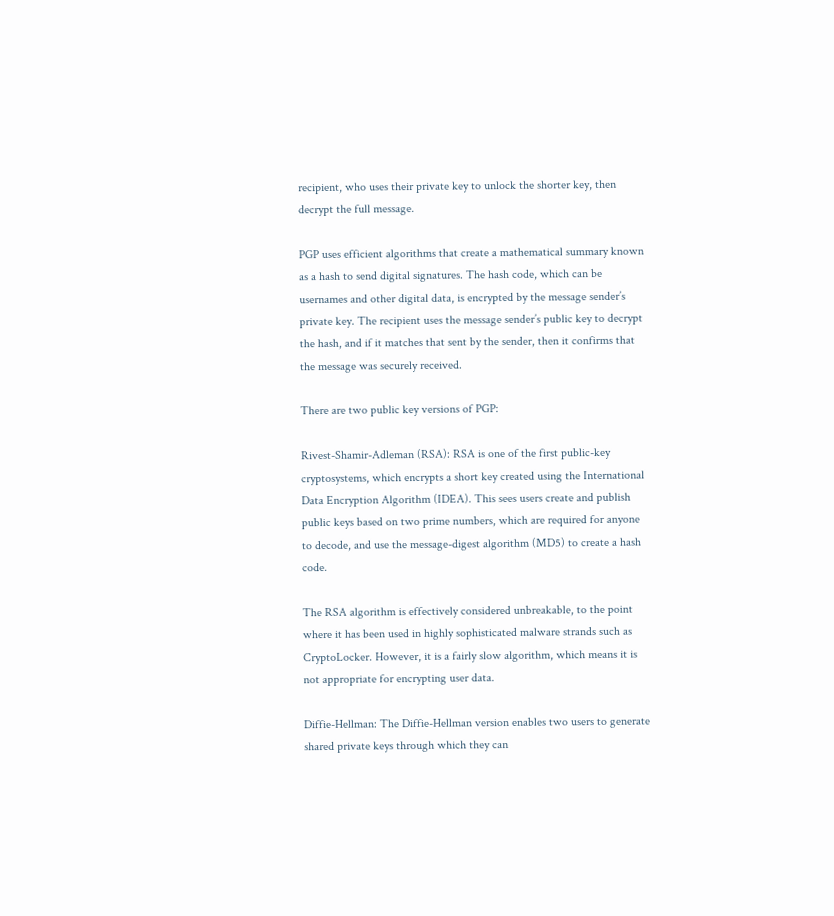recipient, who uses their private key to unlock the shorter key, then decrypt the full message.

PGP uses efficient algorithms that create a mathematical summary known as a hash to send digital signatures. The hash code, which can be usernames and other digital data, is encrypted by the message sender’s private key. The recipient uses the message sender’s public key to decrypt the hash, and if it matches that sent by the sender, then it confirms that the message was securely received.

There are two public key versions of PGP:

Rivest-Shamir-Adleman (RSA): RSA is one of the first public-key cryptosystems, which encrypts a short key created using the International Data Encryption Algorithm (IDEA). This sees users create and publish public keys based on two prime numbers, which are required for anyone to decode, and use the message-digest algorithm (MD5) to create a hash code.

The RSA algorithm is effectively considered unbreakable, to the point where it has been used in highly sophisticated malware strands such as CryptoLocker. However, it is a fairly slow algorithm, which means it is not appropriate for encrypting user data.

Diffie-Hellman: The Diffie-Hellman version enables two users to generate shared private keys through which they can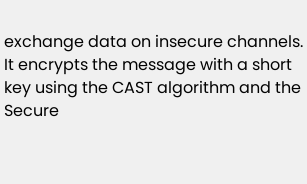exchange data on insecure channels. It encrypts the message with a short key using the CAST algorithm and the Secure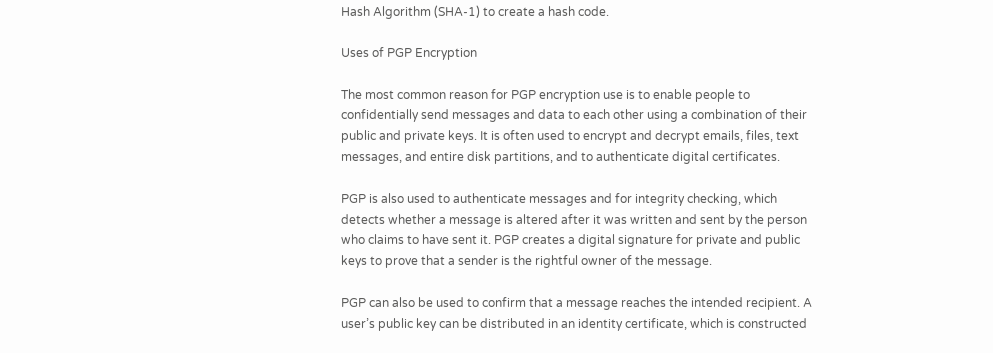Hash Algorithm (SHA-1) to create a hash code.

Uses of PGP Encryption

The most common reason for PGP encryption use is to enable people to confidentially send messages and data to each other using a combination of their public and private keys. It is often used to encrypt and decrypt emails, files, text messages, and entire disk partitions, and to authenticate digital certificates.

PGP is also used to authenticate messages and for integrity checking, which detects whether a message is altered after it was written and sent by the person who claims to have sent it. PGP creates a digital signature for private and public keys to prove that a sender is the rightful owner of the message.

PGP can also be used to confirm that a message reaches the intended recipient. A user’s public key can be distributed in an identity certificate, which is constructed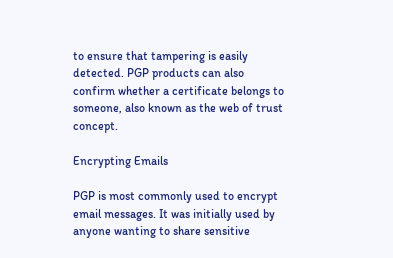to ensure that tampering is easily detected. PGP products can also confirm whether a certificate belongs to someone, also known as the web of trust concept.

Encrypting Emails

PGP is most commonly used to encrypt email messages. It was initially used by anyone wanting to share sensitive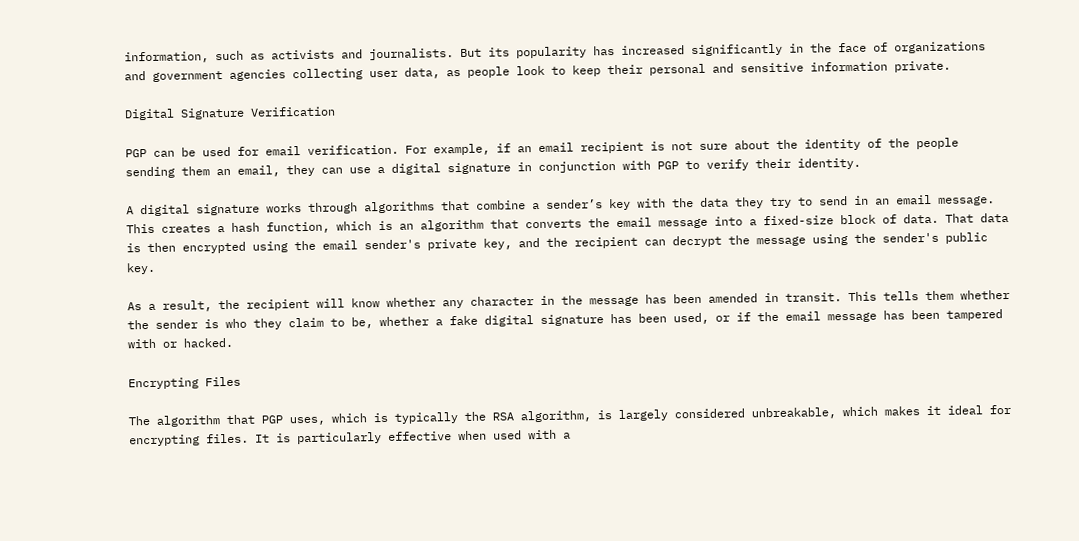information, such as activists and journalists. But its popularity has increased significantly in the face of organizations and government agencies collecting user data, as people look to keep their personal and sensitive information private.

Digital Signature Verification

PGP can be used for email verification. For example, if an email recipient is not sure about the identity of the people sending them an email, they can use a digital signature in conjunction with PGP to verify their identity.

A digital signature works through algorithms that combine a sender’s key with the data they try to send in an email message. This creates a hash function, which is an algorithm that converts the email message into a fixed-size block of data. That data is then encrypted using the email sender's private key, and the recipient can decrypt the message using the sender's public key.

As a result, the recipient will know whether any character in the message has been amended in transit. This tells them whether the sender is who they claim to be, whether a fake digital signature has been used, or if the email message has been tampered with or hacked.

Encrypting Files

The algorithm that PGP uses, which is typically the RSA algorithm, is largely considered unbreakable, which makes it ideal for encrypting files. It is particularly effective when used with a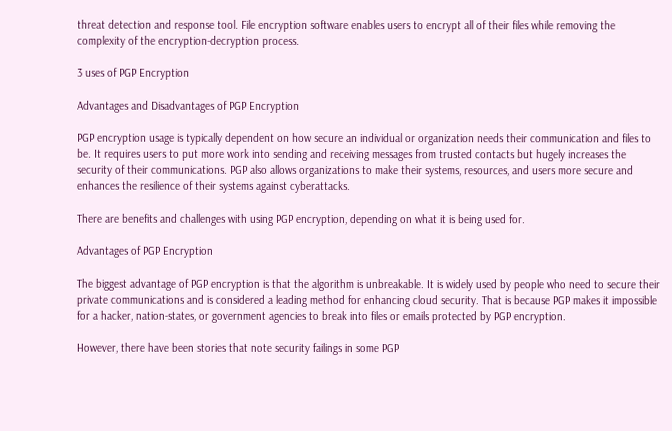threat detection and response tool. File encryption software enables users to encrypt all of their files while removing the complexity of the encryption-decryption process.

3 uses of PGP Encryption

Advantages and Disadvantages of PGP Encryption

PGP encryption usage is typically dependent on how secure an individual or organization needs their communication and files to be. It requires users to put more work into sending and receiving messages from trusted contacts but hugely increases the security of their communications. PGP also allows organizations to make their systems, resources, and users more secure and enhances the resilience of their systems against cyberattacks.

There are benefits and challenges with using PGP encryption, depending on what it is being used for.

Advantages of PGP Encryption

The biggest advantage of PGP encryption is that the algorithm is unbreakable. It is widely used by people who need to secure their private communications and is considered a leading method for enhancing cloud security. That is because PGP makes it impossible for a hacker, nation-states, or government agencies to break into files or emails protected by PGP encryption.

However, there have been stories that note security failings in some PGP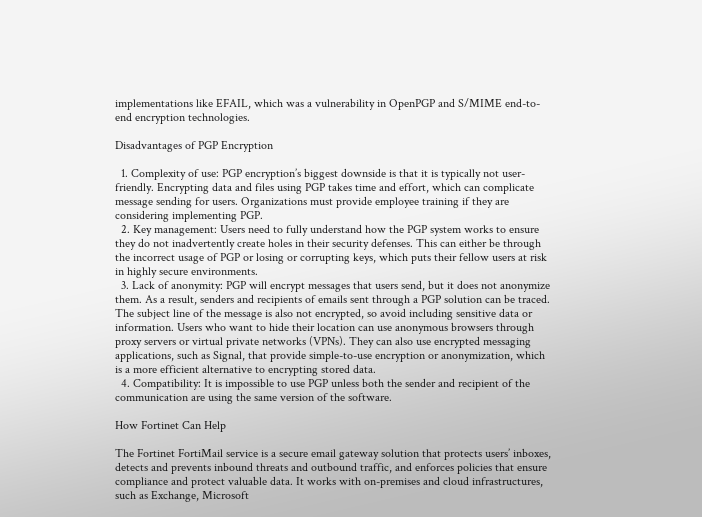implementations like EFAIL, which was a vulnerability in OpenPGP and S/MIME end-to-end encryption technologies.

Disadvantages of PGP Encryption

  1. Complexity of use: PGP encryption’s biggest downside is that it is typically not user-friendly. Encrypting data and files using PGP takes time and effort, which can complicate message sending for users. Organizations must provide employee training if they are considering implementing PGP.
  2. Key management: Users need to fully understand how the PGP system works to ensure they do not inadvertently create holes in their security defenses. This can either be through the incorrect usage of PGP or losing or corrupting keys, which puts their fellow users at risk in highly secure environments.
  3. Lack of anonymity: PGP will encrypt messages that users send, but it does not anonymize them. As a result, senders and recipients of emails sent through a PGP solution can be traced. The subject line of the message is also not encrypted, so avoid including sensitive data or information. Users who want to hide their location can use anonymous browsers through proxy servers or virtual private networks (VPNs). They can also use encrypted messaging applications, such as Signal, that provide simple-to-use encryption or anonymization, which is a more efficient alternative to encrypting stored data.
  4. Compatibility: It is impossible to use PGP unless both the sender and recipient of the communication are using the same version of the software.

How Fortinet Can Help

The Fortinet FortiMail service is a secure email gateway solution that protects users’ inboxes, detects and prevents inbound threats and outbound traffic, and enforces policies that ensure compliance and protect valuable data. It works with on-premises and cloud infrastructures, such as Exchange, Microsoft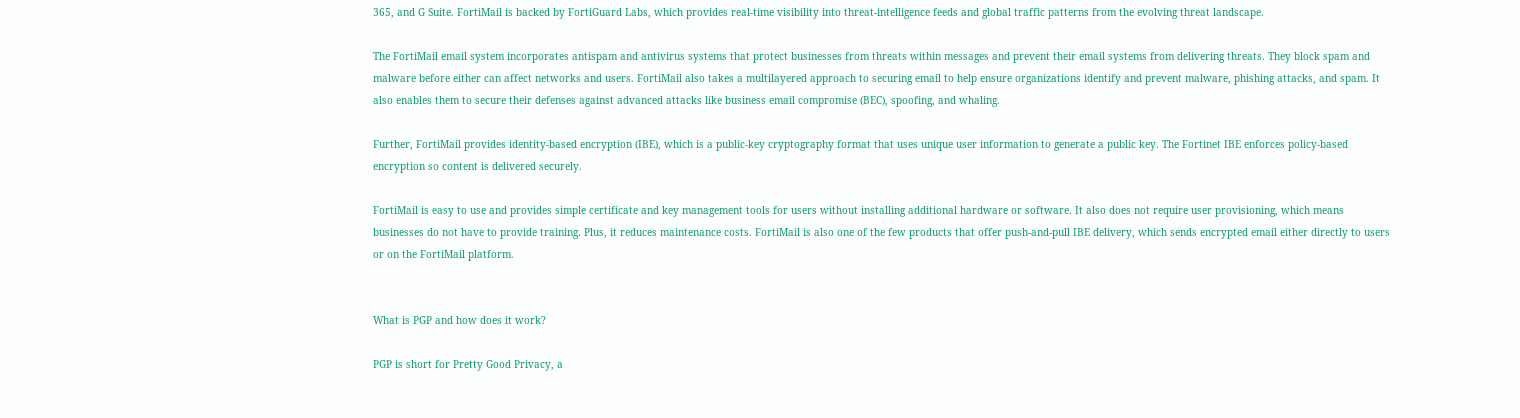365, and G Suite. FortiMail is backed by FortiGuard Labs, which provides real-time visibility into threat-intelligence feeds and global traffic patterns from the evolving threat landscape.

The FortiMail email system incorporates antispam and antivirus systems that protect businesses from threats within messages and prevent their email systems from delivering threats. They block spam and malware before either can affect networks and users. FortiMail also takes a multilayered approach to securing email to help ensure organizations identify and prevent malware, phishing attacks, and spam. It also enables them to secure their defenses against advanced attacks like business email compromise (BEC), spoofing, and whaling.

Further, FortiMail provides identity-based encryption (IBE), which is a public-key cryptography format that uses unique user information to generate a public key. The Fortinet IBE enforces policy-based encryption so content is delivered securely.

FortiMail is easy to use and provides simple certificate and key management tools for users without installing additional hardware or software. It also does not require user provisioning, which means businesses do not have to provide training. Plus, it reduces maintenance costs. FortiMail is also one of the few products that offer push-and-pull IBE delivery, which sends encrypted email either directly to users or on the FortiMail platform.


What is PGP and how does it work?

PGP is short for Pretty Good Privacy, a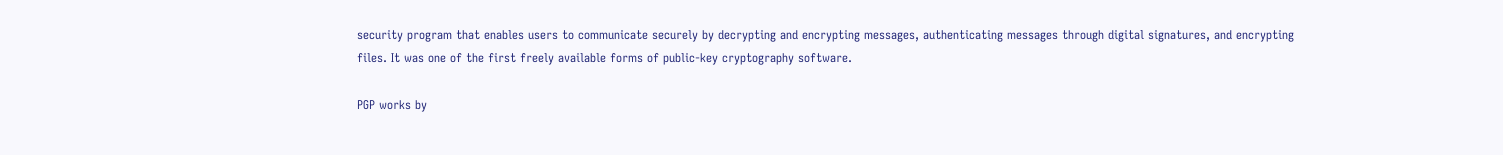security program that enables users to communicate securely by decrypting and encrypting messages, authenticating messages through digital signatures, and encrypting files. It was one of the first freely available forms of public-key cryptography software.

PGP works by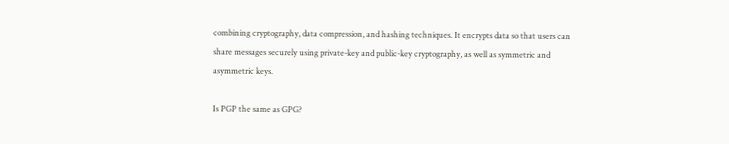combining cryptography, data compression, and hashing techniques. It encrypts data so that users can share messages securely using private-key and public-key cryptography, as well as symmetric and asymmetric keys.

Is PGP the same as GPG?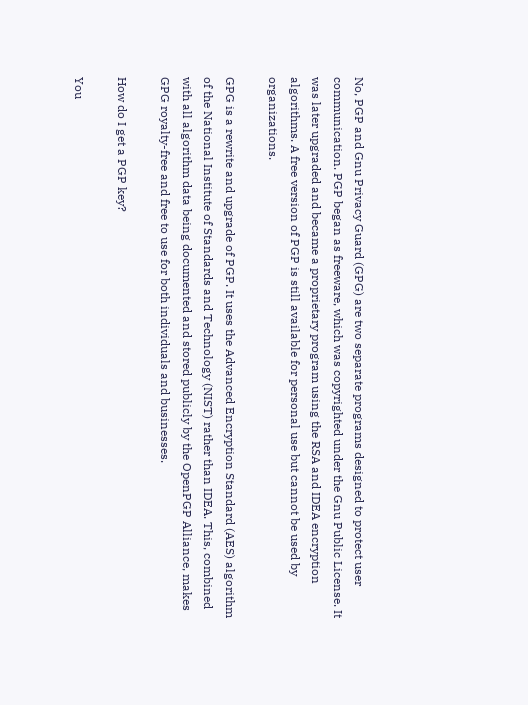No, PGP and Gnu Privacy Guard (GPG) are two separate programs designed to protect user communication. PGP began as freeware, which was copyrighted under the Gnu Public License. It was later upgraded and became a proprietary program using the RSA and IDEA encryption algorithms. A free version of PGP is still available for personal use but cannot be used by organizations.

GPG is a rewrite and upgrade of PGP. It uses the Advanced Encryption Standard (AES) algorithm of the National Institute of Standards and Technology (NIST) rather than IDEA. This, combined with all algorithm data being documented and stored publicly by the OpenPGP Alliance, makes GPG royalty-free and free to use for both individuals and businesses.

How do I get a PGP key?

You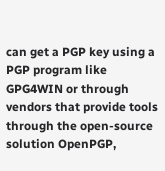can get a PGP key using a PGP program like GPG4WIN or through vendors that provide tools through the open-source solution OpenPGP,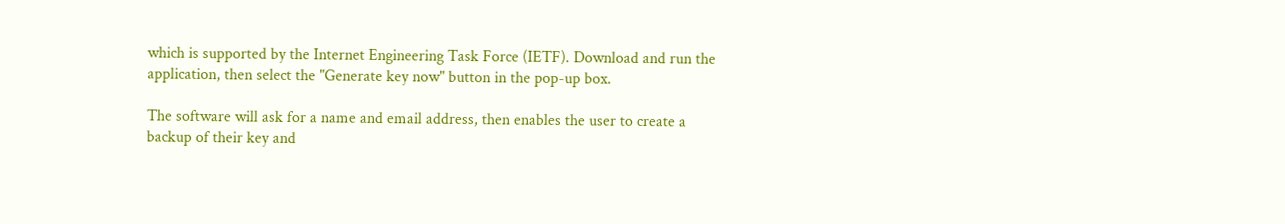which is supported by the Internet Engineering Task Force (IETF). Download and run the application, then select the "Generate key now" button in the pop-up box.

The software will ask for a name and email address, then enables the user to create a backup of their key and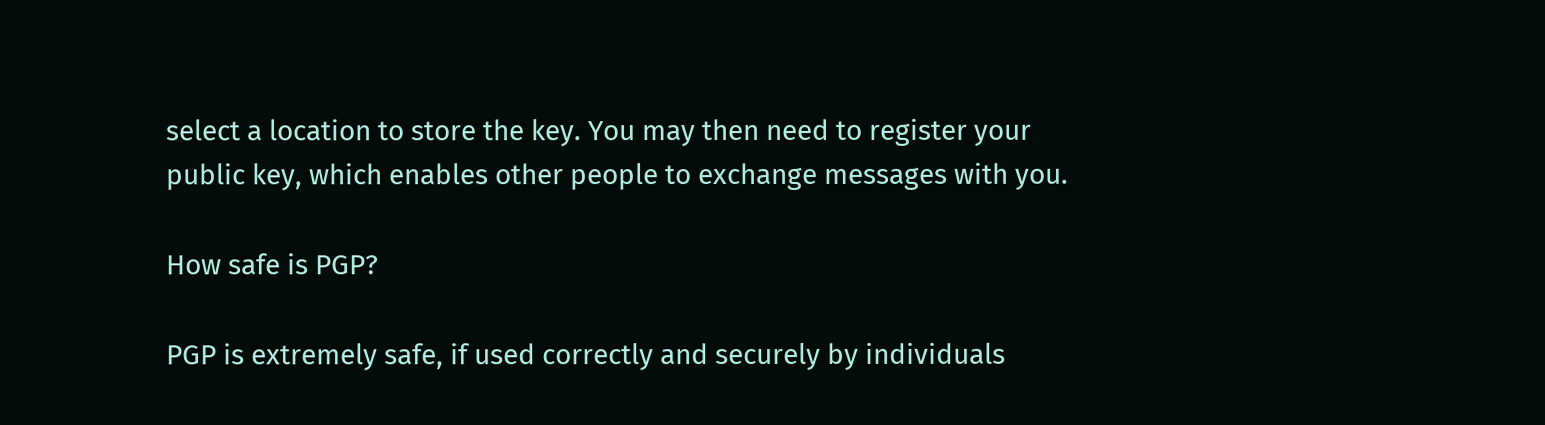select a location to store the key. You may then need to register your public key, which enables other people to exchange messages with you.

How safe is PGP?

PGP is extremely safe, if used correctly and securely by individuals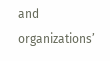and organizations’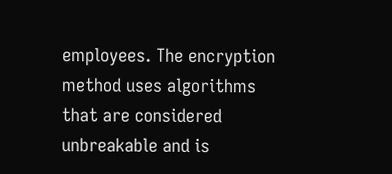employees. The encryption method uses algorithms that are considered unbreakable and is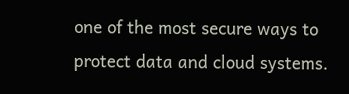one of the most secure ways to protect data and cloud systems.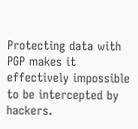Protecting data with PGP makes it effectively impossible to be intercepted by hackers.